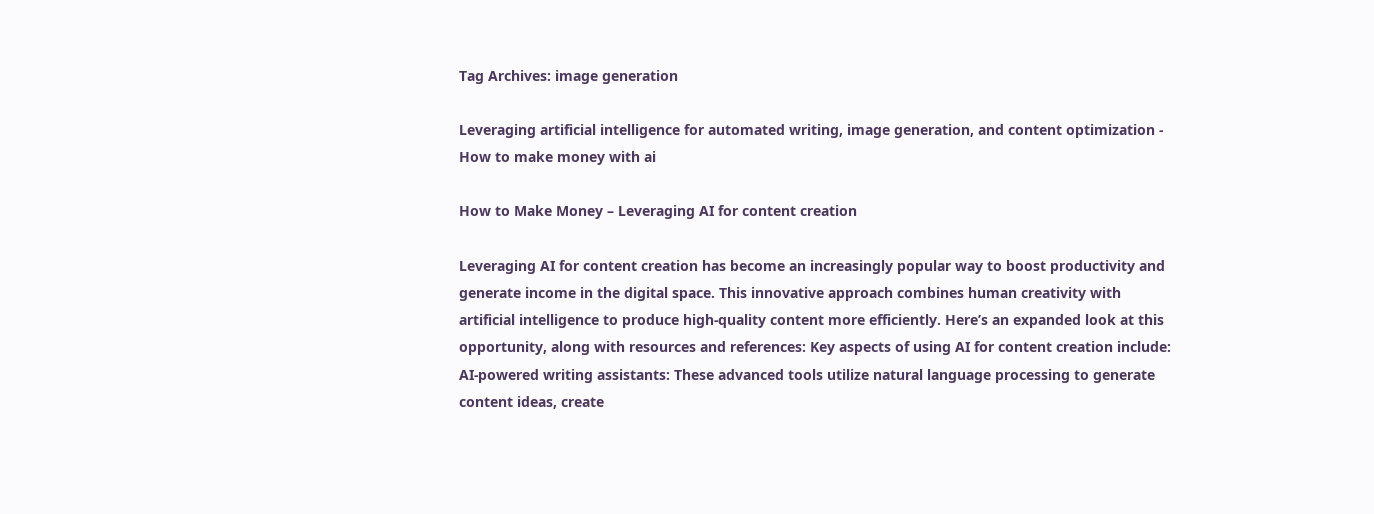Tag Archives: image generation

Leveraging artificial intelligence for automated writing, image generation, and content optimization - How to make money with ai

How to Make Money – Leveraging AI for content creation

Leveraging AI for content creation has become an increasingly popular way to boost productivity and generate income in the digital space. This innovative approach combines human creativity with artificial intelligence to produce high-quality content more efficiently. Here’s an expanded look at this opportunity, along with resources and references: Key aspects of using AI for content creation include: AI-powered writing assistants: These advanced tools utilize natural language processing to generate content ideas, create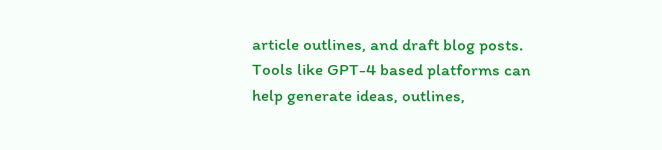article outlines, and draft blog posts. Tools like GPT-4 based platforms can help generate ideas, outlines,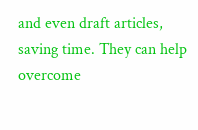and even draft articles, saving time. They can help overcome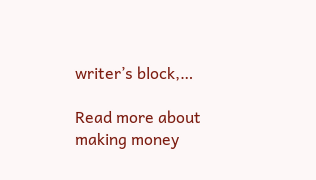writer’s block,…

Read more about making money